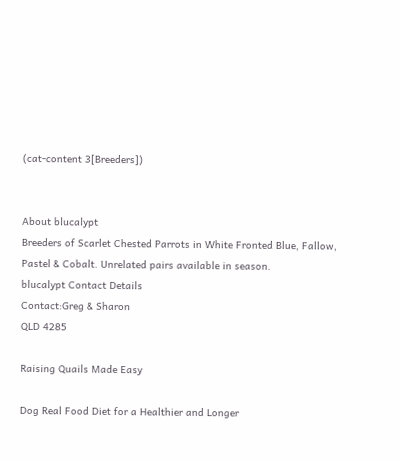(cat-content 3[Breeders])


About blucalypt
Breeders of Scarlet Chested Parrots in White Fronted Blue, Fallow, Pastel & Cobalt. Unrelated pairs available in season.
blucalypt Contact Details
Contact:Greg & Sharon
QLD 4285

Raising Quails Made Easy

Dog Real Food Diet for a Healthier and Longer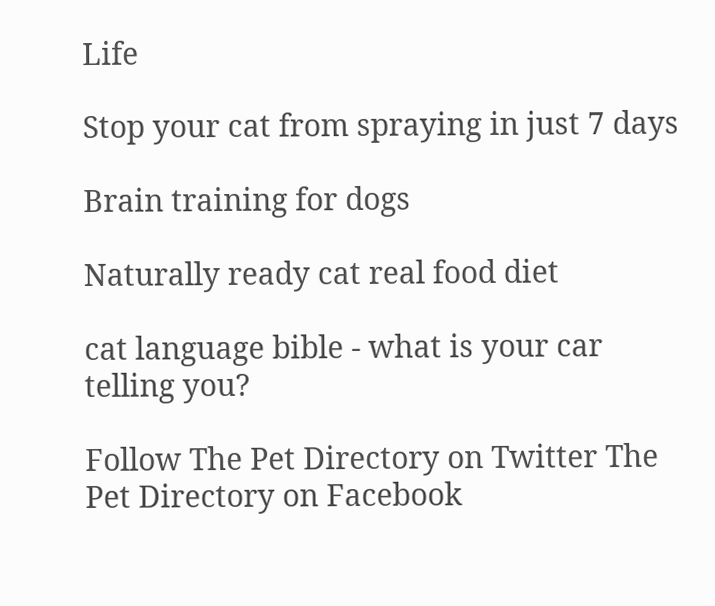Life

Stop your cat from spraying in just 7 days

Brain training for dogs

Naturally ready cat real food diet

cat language bible - what is your car telling you?

Follow The Pet Directory on Twitter The Pet Directory on Facebook